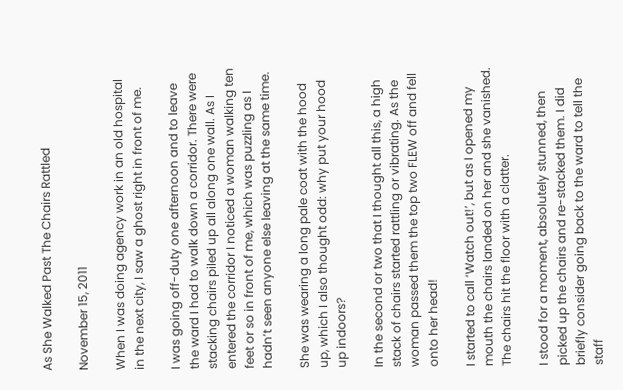As She Walked Past The Chairs Rattled

November 15, 2011

When I was doing agency work in an old hospital in the next city, I saw a ghost right in front of me.

I was going off-duty one afternoon and to leave the ward I had to walk down a corridor. There were stacking chairs piled up all along one wall. As I entered the corridor I noticed a woman walking ten feet or so in front of me, which was puzzling as I hadn’t seen anyone else leaving at the same time.

She was wearing a long pale coat with the hood up, which I also thought odd: why put your hood up indoors?

In the second or two that I thought all this, a high stack of chairs started rattling or vibrating. As the woman passed them the top two FLEW off and fell onto her head!

I started to call ‘Watch out!’, but as I opened my mouth the chairs landed on her and she vanished. The chairs hit the floor with a clatter.

I stood for a moment, absolutely stunned, then picked up the chairs and re-stacked them. I did briefly consider going back to the ward to tell the staff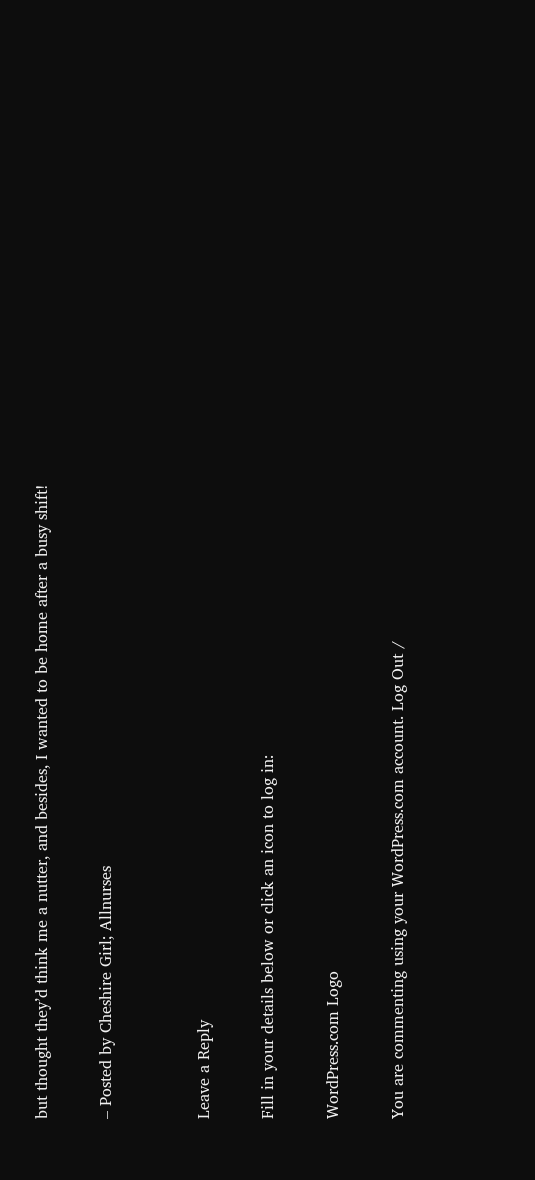but thought they’d think me a nutter, and besides, I wanted to be home after a busy shift!

– Posted by Cheshire Girl; Allnurses


Leave a Reply

Fill in your details below or click an icon to log in:

WordPress.com Logo

You are commenting using your WordPress.com account. Log Out /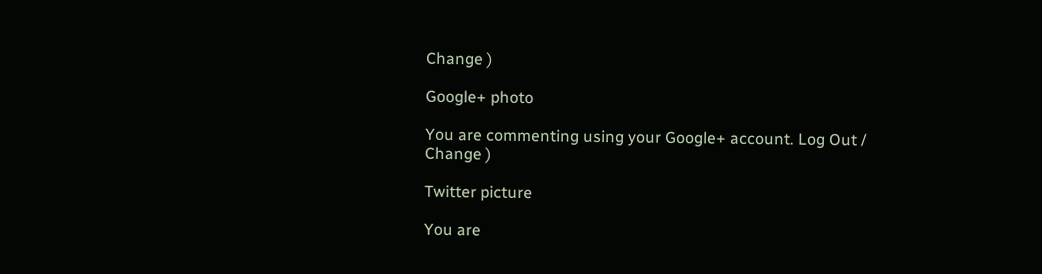Change )

Google+ photo

You are commenting using your Google+ account. Log Out /  Change )

Twitter picture

You are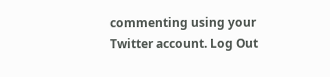commenting using your Twitter account. Log Out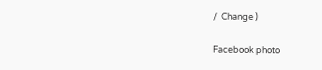/  Change )

Facebook photo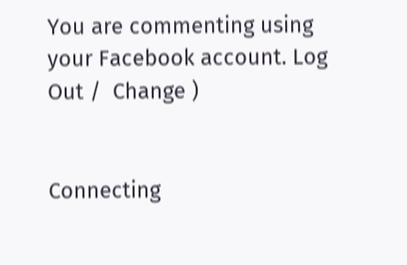You are commenting using your Facebook account. Log Out /  Change )


Connecting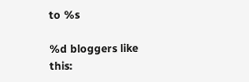to %s

%d bloggers like this: